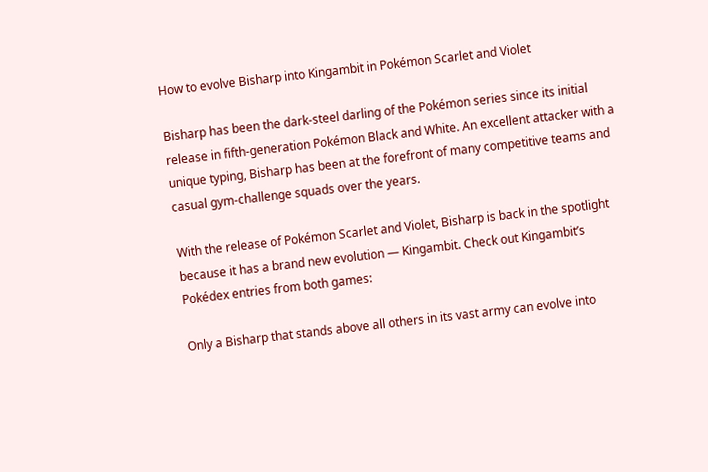How to evolve Bisharp into Kingambit in Pokémon Scarlet and Violet

Bisharp has been the dark-steel darling of the Pokémon series since its initial release in fifth-generation Pokémon Black and White. An excellent attacker with a unique typing, Bisharp has been at the forefront of many competitive teams and casual gym-challenge squads over the years.

With the release of Pokémon Scarlet and Violet, Bisharp is back in the spotlight because it has a brand new evolution — Kingambit. Check out Kingambit’s Pokédex entries from both games:

Only a Bisharp that stands above all others in its vast army can evolve into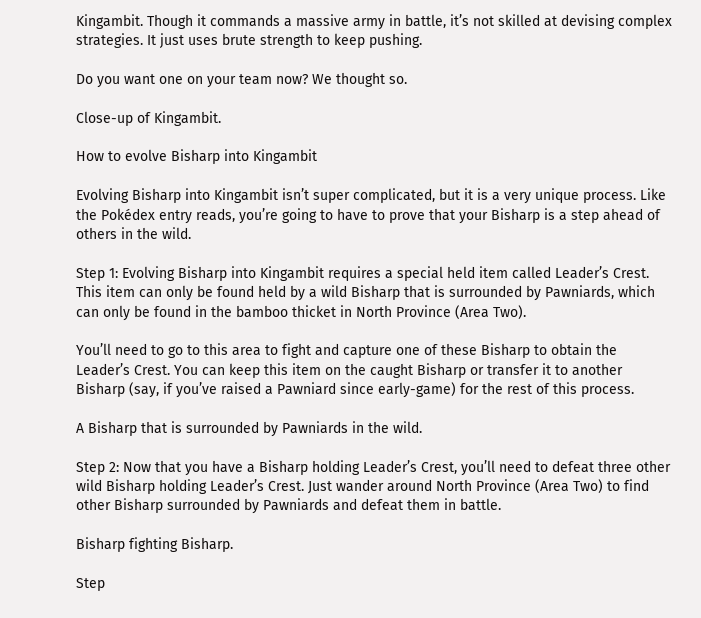Kingambit. Though it commands a massive army in battle, it’s not skilled at devising complex strategies. It just uses brute strength to keep pushing.

Do you want one on your team now? We thought so.

Close-up of Kingambit.

How to evolve Bisharp into Kingambit

Evolving Bisharp into Kingambit isn’t super complicated, but it is a very unique process. Like the Pokédex entry reads, you’re going to have to prove that your Bisharp is a step ahead of others in the wild.

Step 1: Evolving Bisharp into Kingambit requires a special held item called Leader’s Crest. This item can only be found held by a wild Bisharp that is surrounded by Pawniards, which can only be found in the bamboo thicket in North Province (Area Two).

You’ll need to go to this area to fight and capture one of these Bisharp to obtain the Leader’s Crest. You can keep this item on the caught Bisharp or transfer it to another Bisharp (say, if you’ve raised a Pawniard since early-game) for the rest of this process.

A Bisharp that is surrounded by Pawniards in the wild.

Step 2: Now that you have a Bisharp holding Leader’s Crest, you’ll need to defeat three other wild Bisharp holding Leader’s Crest. Just wander around North Province (Area Two) to find other Bisharp surrounded by Pawniards and defeat them in battle.

Bisharp fighting Bisharp.

Step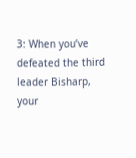3: When you’ve defeated the third leader Bisharp, your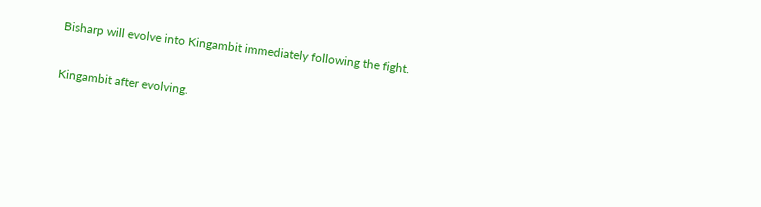Bisharp will evolve into Kingambit immediately following the fight.

Kingambit after evolving.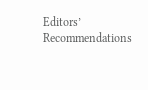Editors’ Recommendations